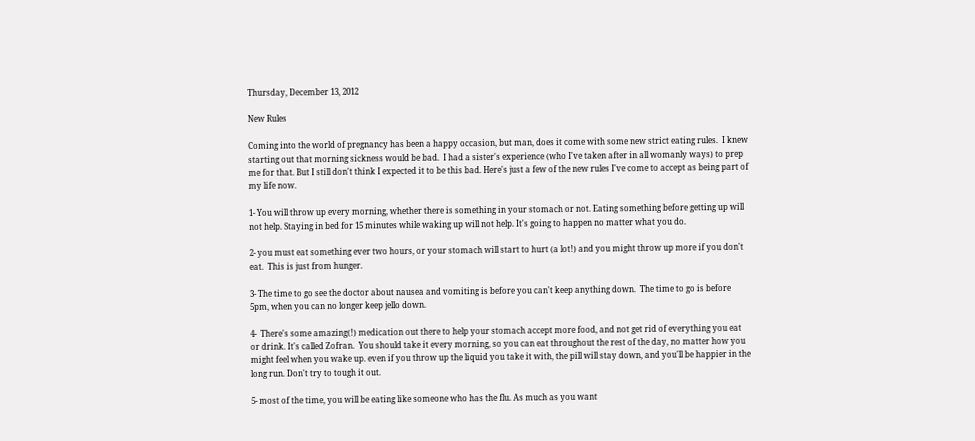Thursday, December 13, 2012

New Rules

Coming into the world of pregnancy has been a happy occasion, but man, does it come with some new strict eating rules.  I knew starting out that morning sickness would be bad.  I had a sister's experience (who I've taken after in all womanly ways) to prep me for that. But I still don't think I expected it to be this bad. Here's just a few of the new rules I've come to accept as being part of my life now.

1- You will throw up every morning, whether there is something in your stomach or not. Eating something before getting up will not help. Staying in bed for 15 minutes while waking up will not help. It's going to happen no matter what you do.

2- you must eat something ever two hours, or your stomach will start to hurt (a lot!) and you might throw up more if you don't eat.  This is just from hunger.

3- The time to go see the doctor about nausea and vomiting is before you can't keep anything down.  The time to go is before 5pm, when you can no longer keep jello down.

4-  There's some amazing(!) medication out there to help your stomach accept more food, and not get rid of everything you eat or drink. It's called Zofran.  You should take it every morning, so you can eat throughout the rest of the day, no matter how you might feel when you wake up. even if you throw up the liquid you take it with, the pill will stay down, and you'll be happier in the long run. Don't try to tough it out.

5- most of the time, you will be eating like someone who has the flu. As much as you want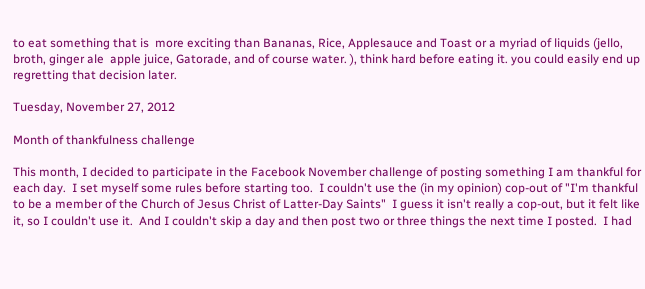to eat something that is  more exciting than Bananas, Rice, Applesauce and Toast or a myriad of liquids (jello, broth, ginger ale  apple juice, Gatorade, and of course water. ), think hard before eating it. you could easily end up regretting that decision later.

Tuesday, November 27, 2012

Month of thankfulness challenge

This month, I decided to participate in the Facebook November challenge of posting something I am thankful for each day.  I set myself some rules before starting too.  I couldn't use the (in my opinion) cop-out of "I'm thankful to be a member of the Church of Jesus Christ of Latter-Day Saints"  I guess it isn't really a cop-out, but it felt like it, so I couldn't use it.  And I couldn't skip a day and then post two or three things the next time I posted.  I had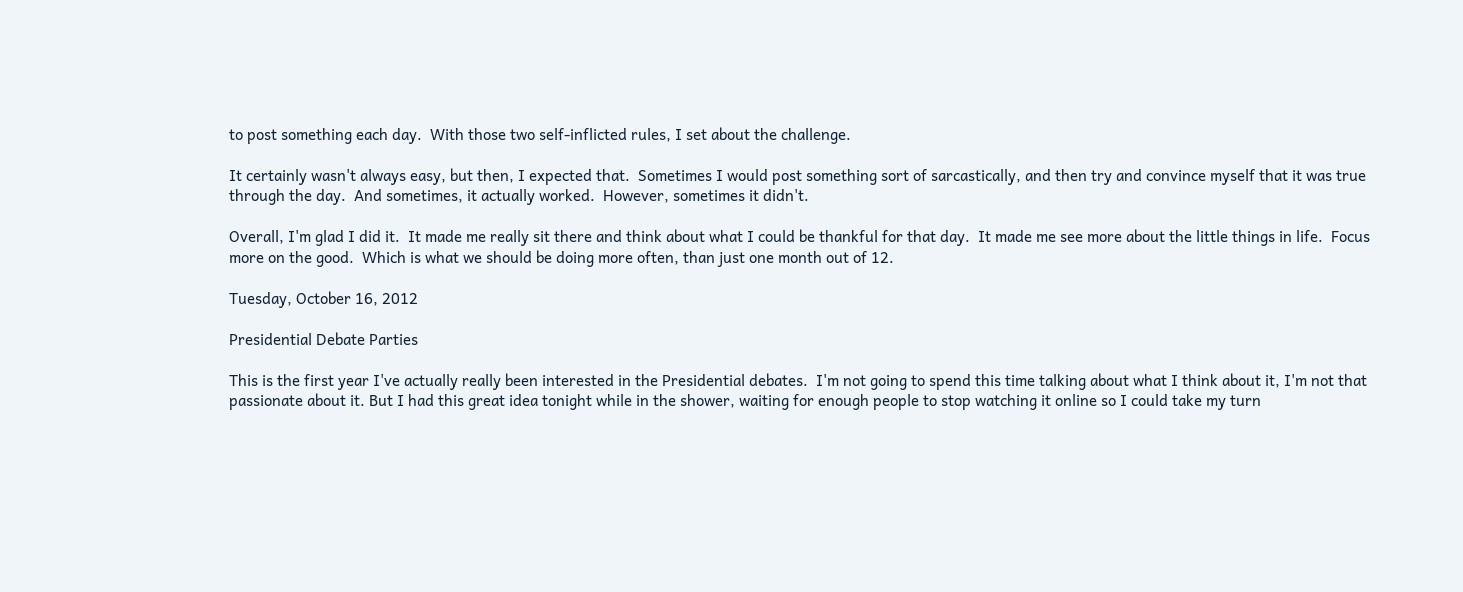to post something each day.  With those two self-inflicted rules, I set about the challenge.

It certainly wasn't always easy, but then, I expected that.  Sometimes I would post something sort of sarcastically, and then try and convince myself that it was true through the day.  And sometimes, it actually worked.  However, sometimes it didn't.

Overall, I'm glad I did it.  It made me really sit there and think about what I could be thankful for that day.  It made me see more about the little things in life.  Focus more on the good.  Which is what we should be doing more often, than just one month out of 12.

Tuesday, October 16, 2012

Presidential Debate Parties

This is the first year I've actually really been interested in the Presidential debates.  I'm not going to spend this time talking about what I think about it, I'm not that passionate about it. But I had this great idea tonight while in the shower, waiting for enough people to stop watching it online so I could take my turn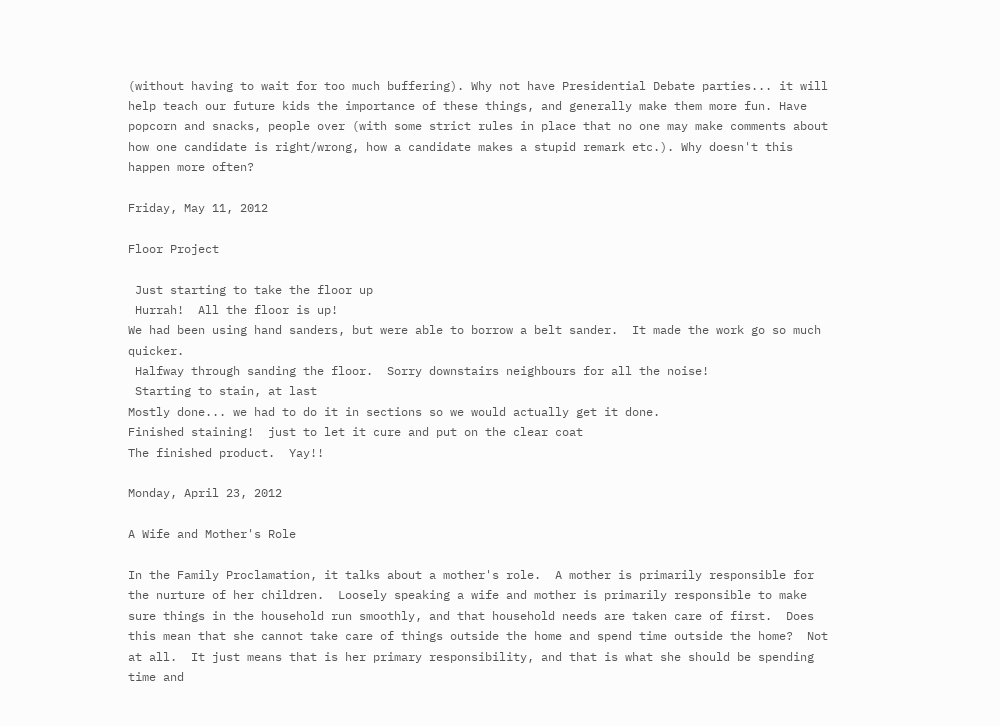(without having to wait for too much buffering). Why not have Presidential Debate parties... it will help teach our future kids the importance of these things, and generally make them more fun. Have popcorn and snacks, people over (with some strict rules in place that no one may make comments about how one candidate is right/wrong, how a candidate makes a stupid remark etc.). Why doesn't this happen more often?

Friday, May 11, 2012

Floor Project

 Just starting to take the floor up
 Hurrah!  All the floor is up!
We had been using hand sanders, but were able to borrow a belt sander.  It made the work go so much quicker.
 Halfway through sanding the floor.  Sorry downstairs neighbours for all the noise!
 Starting to stain, at last
Mostly done... we had to do it in sections so we would actually get it done.
Finished staining!  just to let it cure and put on the clear coat
The finished product.  Yay!!

Monday, April 23, 2012

A Wife and Mother's Role

In the Family Proclamation, it talks about a mother's role.  A mother is primarily responsible for the nurture of her children.  Loosely speaking a wife and mother is primarily responsible to make sure things in the household run smoothly, and that household needs are taken care of first.  Does this mean that she cannot take care of things outside the home and spend time outside the home?  Not at all.  It just means that is her primary responsibility, and that is what she should be spending time and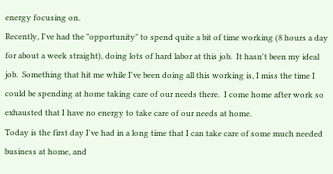energy focusing on.
Recently, I've had the "opportunity" to spend quite a bit of time working (8 hours a day for about a week straight), doing lots of hard labor at this job.  It hasn't been my ideal job.  Something that hit me while I've been doing all this working is, I miss the time I could be spending at home taking care of our needs there.  I come home after work so exhausted that I have no energy to take care of our needs at home.
Today is the first day I've had in a long time that I can take care of some much needed business at home, and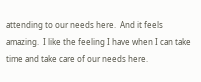attending to our needs here.  And it feels amazing.  I like the feeling I have when I can take time and take care of our needs here.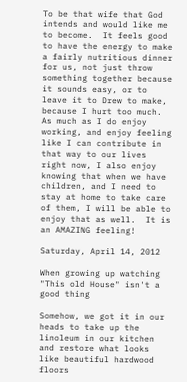To be that wife that God intends and would like me to become.  It feels good to have the energy to make a fairly nutritious dinner for us, not just throw something together because it sounds easy, or to leave it to Drew to make, because I hurt too much.
As much as I do enjoy working, and enjoy feeling like I can contribute in that way to our lives right now, I also enjoy knowing that when we have children, and I need to stay at home to take care of them, I will be able to enjoy that as well.  It is an AMAZING feeling!

Saturday, April 14, 2012

When growing up watching "This old House" isn't a good thing

Somehow, we got it in our heads to take up the linoleum in our kitchen and restore what looks like beautiful hardwood floors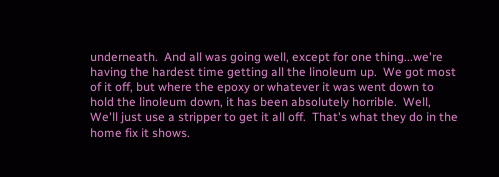underneath.  And all was going well, except for one thing...we're having the hardest time getting all the linoleum up.  We got most of it off, but where the epoxy or whatever it was went down to hold the linoleum down, it has been absolutely horrible.  Well, We'll just use a stripper to get it all off.  That's what they do in the home fix it shows.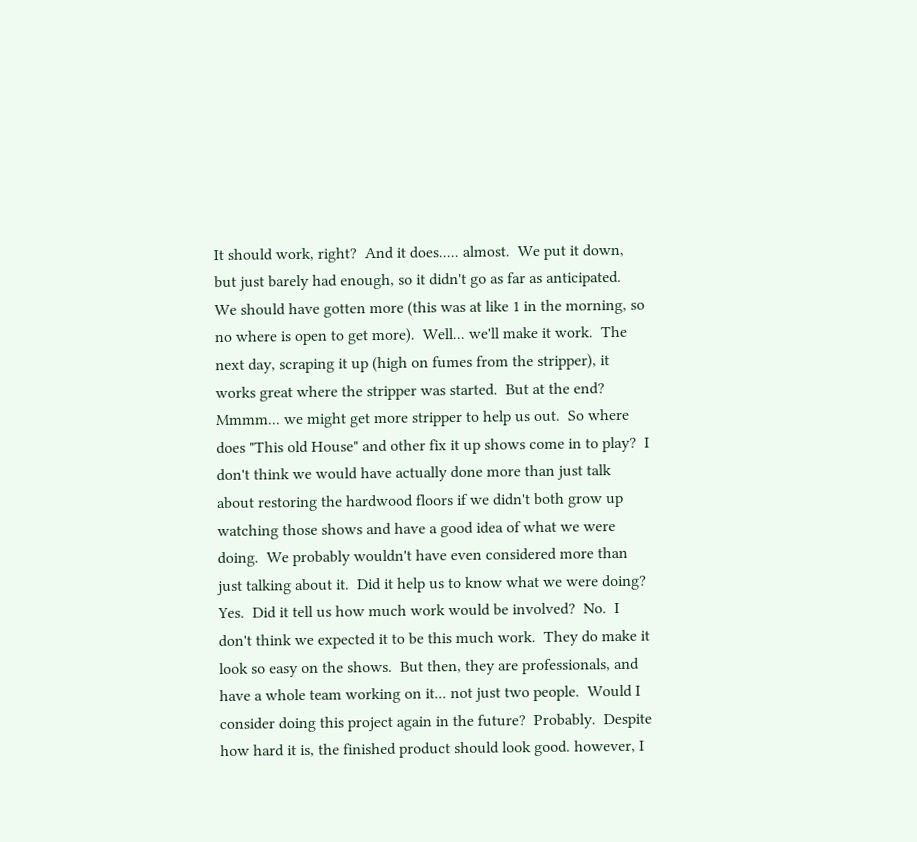It should work, right?  And it does..... almost.  We put it down, but just barely had enough, so it didn't go as far as anticipated.  We should have gotten more (this was at like 1 in the morning, so no where is open to get more).  Well... we'll make it work.  The next day, scraping it up (high on fumes from the stripper), it works great where the stripper was started.  But at the end?  Mmmm... we might get more stripper to help us out.  So where does "This old House" and other fix it up shows come in to play?  I don't think we would have actually done more than just talk about restoring the hardwood floors if we didn't both grow up watching those shows and have a good idea of what we were doing.  We probably wouldn't have even considered more than just talking about it.  Did it help us to know what we were doing?  Yes.  Did it tell us how much work would be involved?  No.  I don't think we expected it to be this much work.  They do make it look so easy on the shows.  But then, they are professionals, and have a whole team working on it... not just two people.  Would I consider doing this project again in the future?  Probably.  Despite how hard it is, the finished product should look good. however, I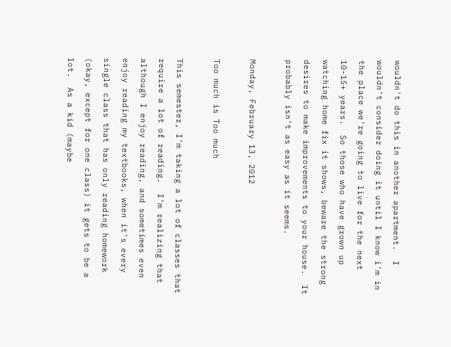wouldn't do this in another apartment.  I wouldn't consider doing it until I know i'm in the place we're going to live for the next 10-15+ years.  So those who have grown up watching home fix it shows, beware the strong desires to make improvements to your house.  It probably isn't as easy as it seems.

Monday, February 13, 2012

Too much is Too much

This semester, I'm taking a lot of classes that require a lot of reading.  I'm realizing that although I enjoy reading, and sometimes even enjoy reading my textbooks, when it's every single class that has only reading homework (okay, except for one class) it gets to be a lot.  As a kid (maybe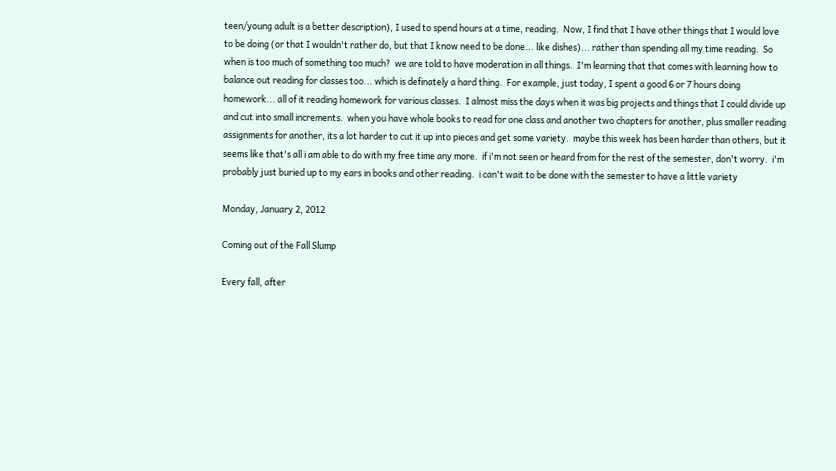teen/young adult is a better description), I used to spend hours at a time, reading.  Now, I find that I have other things that I would love to be doing (or that I wouldn't rather do, but that I know need to be done... like dishes)... rather than spending all my time reading.  So when is too much of something too much?  we are told to have moderation in all things.  I'm learning that that comes with learning how to balance out reading for classes too... which is definately a hard thing.  For example, just today, I spent a good 6 or 7 hours doing homework... all of it reading homework for various classes.  I almost miss the days when it was big projects and things that I could divide up and cut into small increments.  when you have whole books to read for one class and another two chapters for another, plus smaller reading assignments for another, its a lot harder to cut it up into pieces and get some variety.  maybe this week has been harder than others, but it seems like that's all i am able to do with my free time any more.  if i'm not seen or heard from for the rest of the semester, don't worry.  i'm probably just buried up to my ears in books and other reading.  i can't wait to be done with the semester to have a little variety

Monday, January 2, 2012

Coming out of the Fall Slump

Every fall, after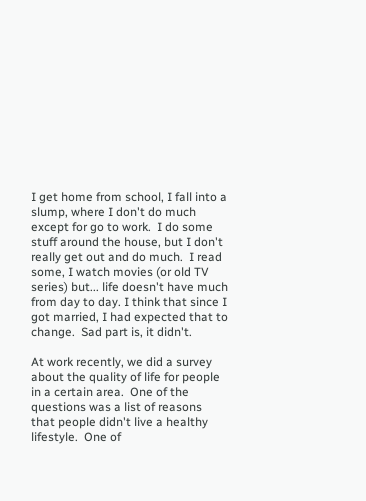I get home from school, I fall into a slump, where I don't do much except for go to work.  I do some stuff around the house, but I don't really get out and do much.  I read some, I watch movies (or old TV series) but... life doesn't have much from day to day. I think that since I got married, I had expected that to change.  Sad part is, it didn't.

At work recently, we did a survey about the quality of life for people in a certain area.  One of the questions was a list of reasons that people didn't live a healthy lifestyle.  One of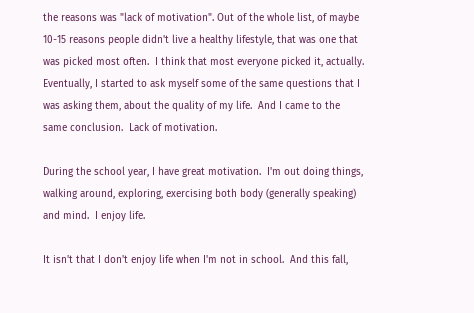the reasons was "lack of motivation". Out of the whole list, of maybe 10-15 reasons people didn't live a healthy lifestyle, that was one that was picked most often.  I think that most everyone picked it, actually.  Eventually, I started to ask myself some of the same questions that I was asking them, about the quality of my life.  And I came to the same conclusion.  Lack of motivation.

During the school year, I have great motivation.  I'm out doing things, walking around, exploring, exercising both body (generally speaking) and mind.  I enjoy life.

It isn't that I don't enjoy life when I'm not in school.  And this fall,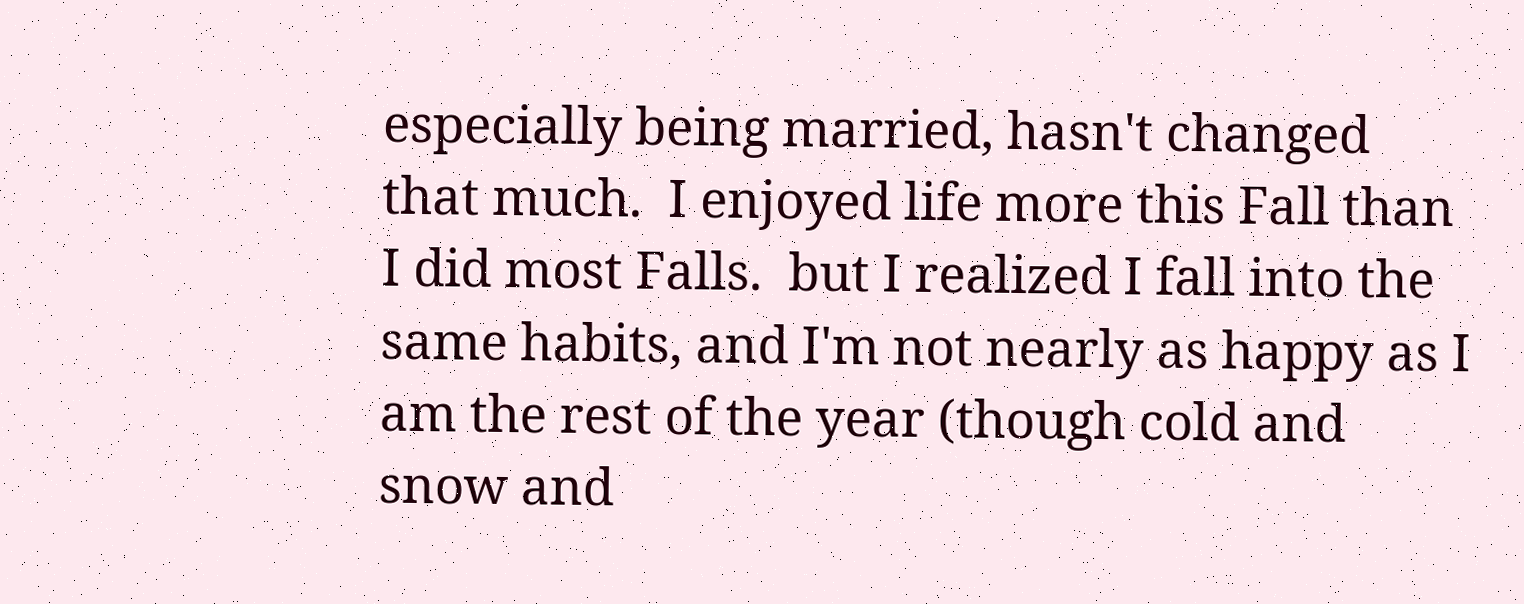especially being married, hasn't changed that much.  I enjoyed life more this Fall than I did most Falls.  but I realized I fall into the same habits, and I'm not nearly as happy as I am the rest of the year (though cold and snow and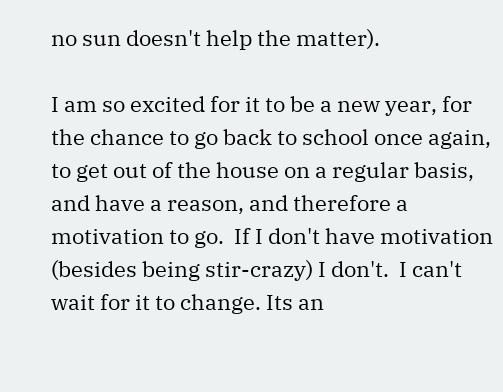no sun doesn't help the matter).

I am so excited for it to be a new year, for the chance to go back to school once again, to get out of the house on a regular basis, and have a reason, and therefore a motivation to go.  If I don't have motivation (besides being stir-crazy) I don't.  I can't wait for it to change. Its an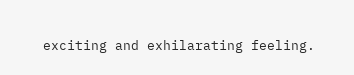exciting and exhilarating feeling.